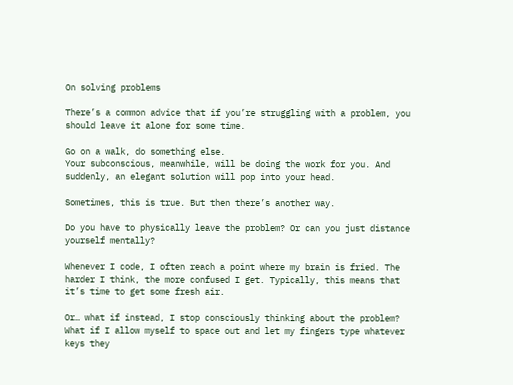On solving problems

There’s a common advice that if you’re struggling with a problem, you should leave it alone for some time.

Go on a walk, do something else.
Your subconscious, meanwhile, will be doing the work for you. And suddenly, an elegant solution will pop into your head.

Sometimes, this is true. But then there’s another way.

Do you have to physically leave the problem? Or can you just distance yourself mentally?

Whenever I code, I often reach a point where my brain is fried. The harder I think, the more confused I get. Typically, this means that it’s time to get some fresh air.

Or… what if instead, I stop consciously thinking about the problem? What if I allow myself to space out and let my fingers type whatever keys they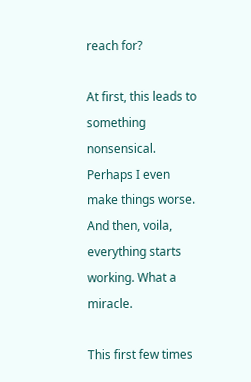reach for?

At first, this leads to something nonsensical. Perhaps I even make things worse. And then, voila, everything starts working. What a miracle.

This first few times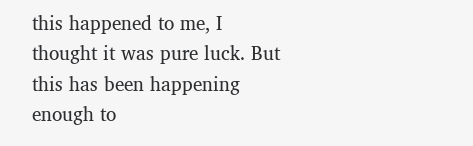this happened to me, I thought it was pure luck. But this has been happening enough to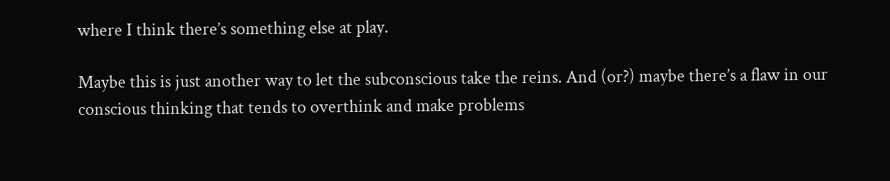where I think there’s something else at play.

Maybe this is just another way to let the subconscious take the reins. And (or?) maybe there’s a flaw in our conscious thinking that tends to overthink and make problems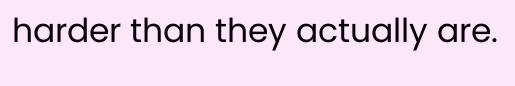harder than they actually are.